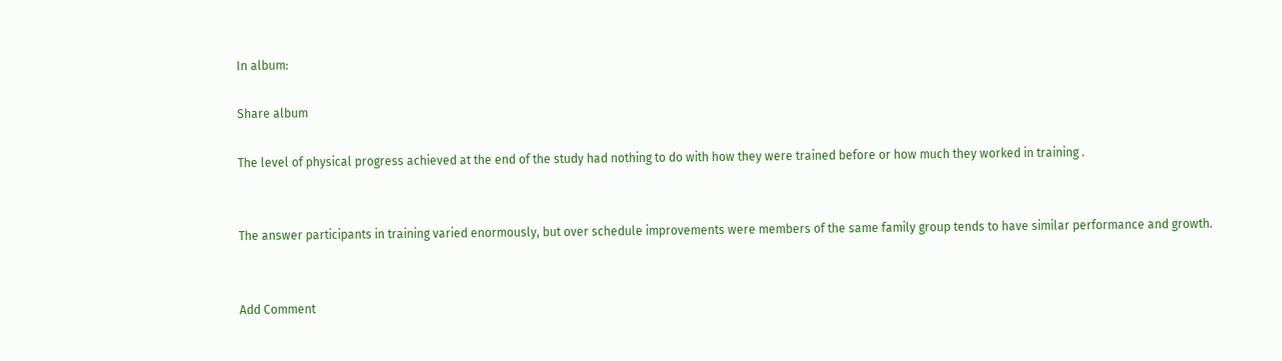In album:

Share album

The level of physical progress achieved at the end of the study had nothing to do with how they were trained before or how much they worked in training .


The answer participants in training varied enormously, but over schedule improvements were members of the same family group tends to have similar performance and growth.


Add Comment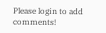Please login to add comments!